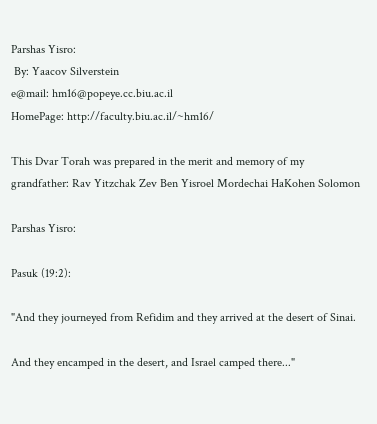Parshas Yisro:
 By: Yaacov Silverstein
e@mail: hm16@popeye.cc.biu.ac.il
HomePage: http://faculty.biu.ac.il/~hm16/

This Dvar Torah was prepared in the merit and memory of my grandfather: Rav Yitzchak Zev Ben Yisroel Mordechai HaKohen Solomon

Parshas Yisro:

Pasuk (19:2):

"And they journeyed from Refidim and they arrived at the desert of Sinai.

And they encamped in the desert, and Israel camped there..."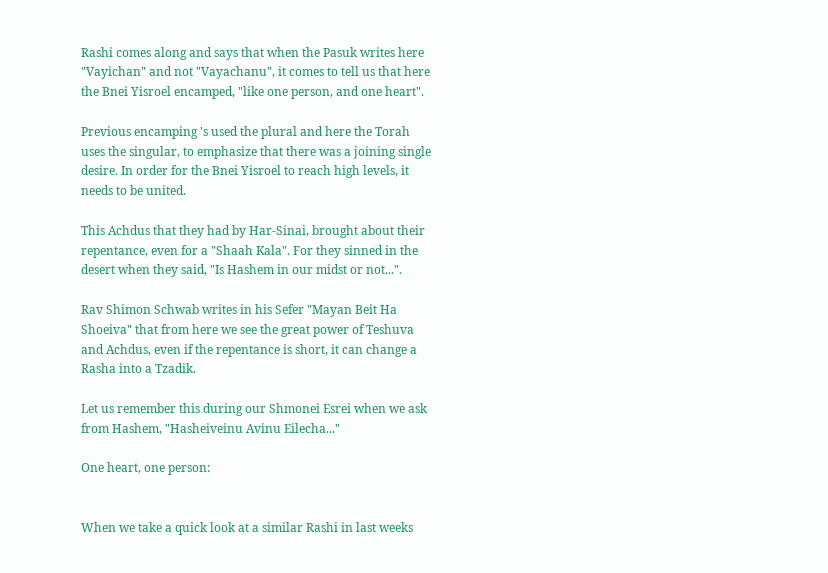Rashi comes along and says that when the Pasuk writes here "Vayichan" and not "Vayachanu", it comes to tell us that here the Bnei Yisroel encamped, "like one person, and one heart".

Previous encamping 's used the plural and here the Torah uses the singular, to emphasize that there was a joining single desire. In order for the Bnei Yisroel to reach high levels, it needs to be united.

This Achdus that they had by Har-Sinai, brought about their repentance, even for a "Shaah Kala". For they sinned in the desert when they said, "Is Hashem in our midst or not...".

Rav Shimon Schwab writes in his Sefer "Mayan Beit Ha Shoeiva" that from here we see the great power of Teshuva and Achdus, even if the repentance is short, it can change a Rasha into a Tzadik.

Let us remember this during our Shmonei Esrei when we ask from Hashem, "Hasheiveinu Avinu Eilecha..."

One heart, one person:


When we take a quick look at a similar Rashi in last weeks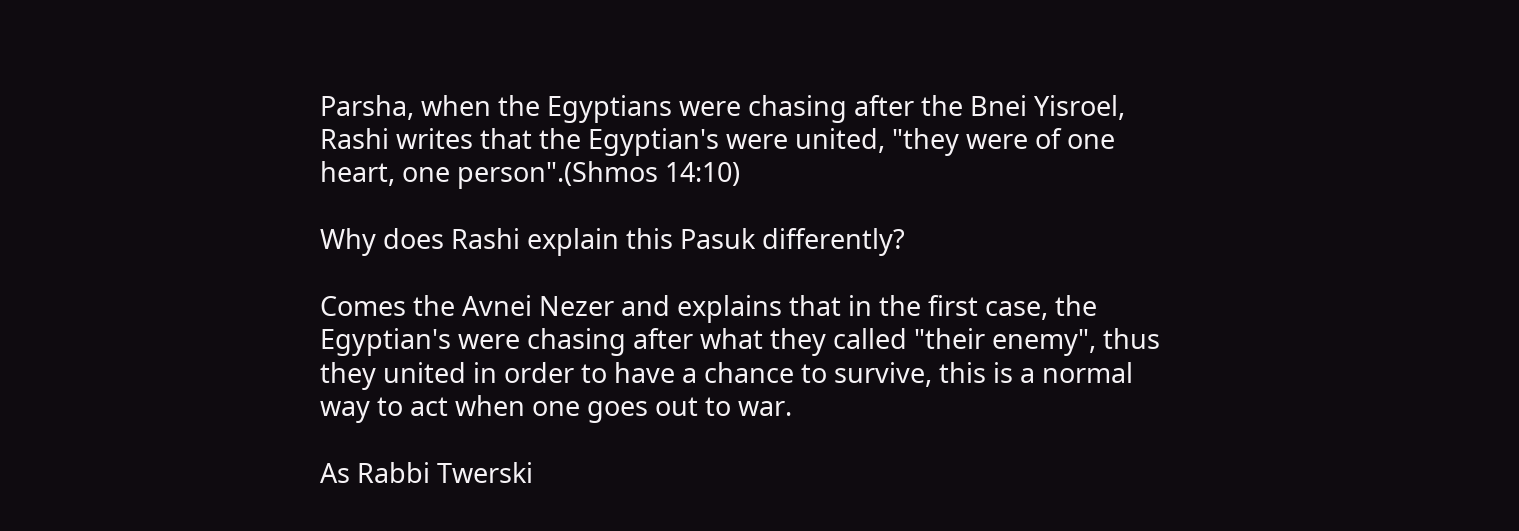Parsha, when the Egyptians were chasing after the Bnei Yisroel, Rashi writes that the Egyptian's were united, "they were of one heart, one person".(Shmos 14:10)

Why does Rashi explain this Pasuk differently?

Comes the Avnei Nezer and explains that in the first case, the Egyptian's were chasing after what they called "their enemy", thus they united in order to have a chance to survive, this is a normal way to act when one goes out to war.

As Rabbi Twerski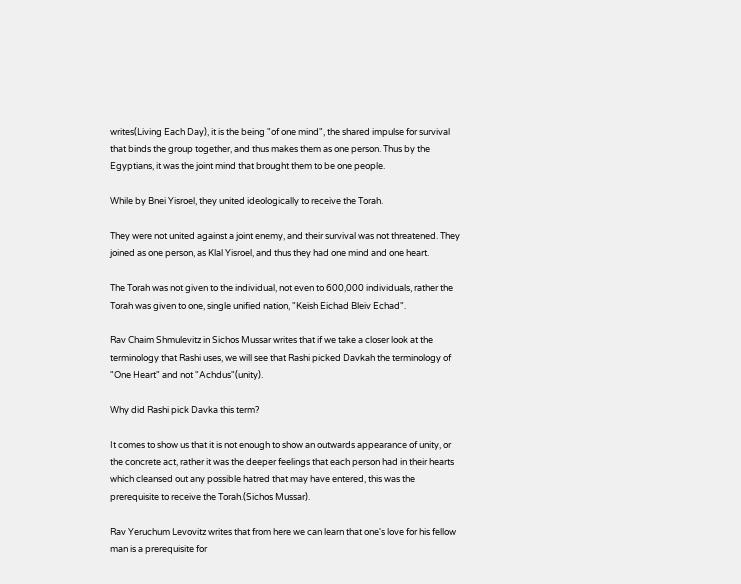writes(Living Each Day), it is the being "of one mind", the shared impulse for survival that binds the group together, and thus makes them as one person. Thus by the Egyptians, it was the joint mind that brought them to be one people.

While by Bnei Yisroel, they united ideologically to receive the Torah.

They were not united against a joint enemy, and their survival was not threatened. They joined as one person, as Klal Yisroel, and thus they had one mind and one heart.

The Torah was not given to the individual, not even to 600,000 individuals, rather the Torah was given to one, single unified nation, "Keish Eichad Bleiv Echad".

Rav Chaim Shmulevitz in Sichos Mussar writes that if we take a closer look at the terminology that Rashi uses, we will see that Rashi picked Davkah the terminology of "One Heart" and not "Achdus"(unity).

Why did Rashi pick Davka this term?

It comes to show us that it is not enough to show an outwards appearance of unity, or the concrete act, rather it was the deeper feelings that each person had in their hearts which cleansed out any possible hatred that may have entered, this was the prerequisite to receive the Torah.(Sichos Mussar).

Rav Yeruchum Levovitz writes that from here we can learn that one's love for his fellow man is a prerequisite for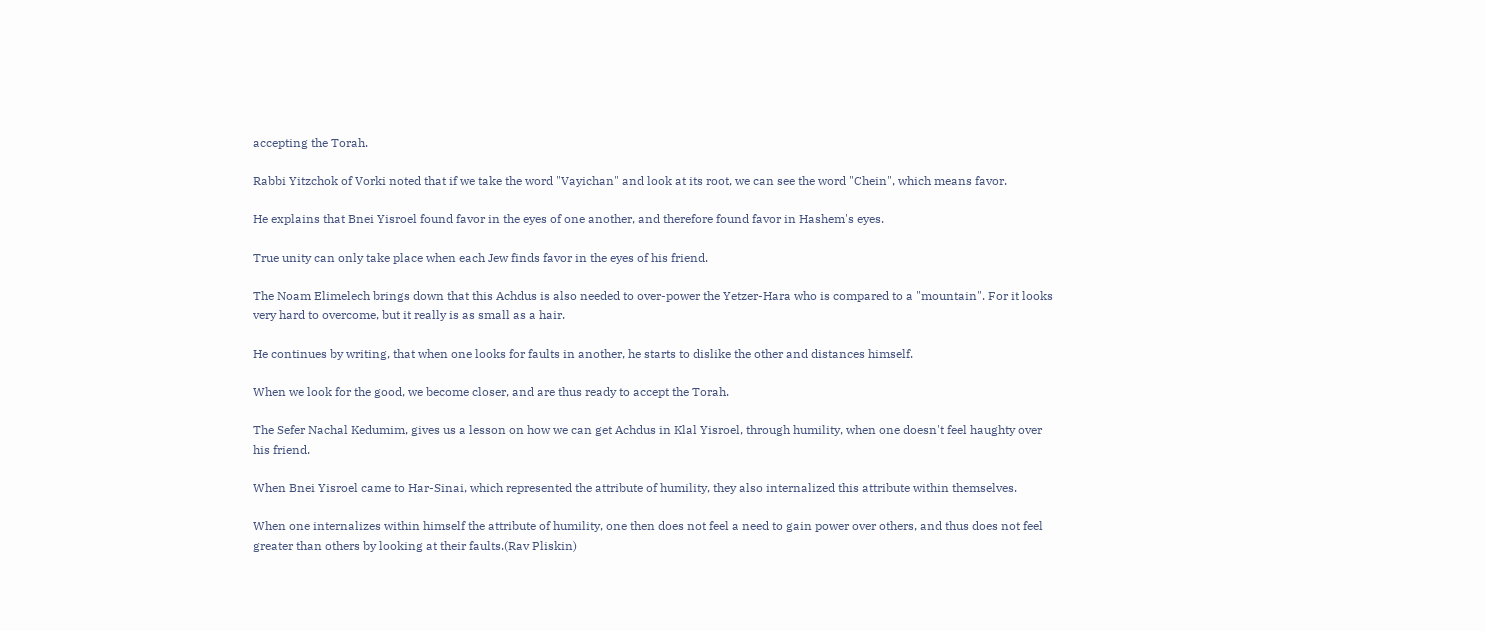accepting the Torah.

Rabbi Yitzchok of Vorki noted that if we take the word "Vayichan" and look at its root, we can see the word "Chein", which means favor.

He explains that Bnei Yisroel found favor in the eyes of one another, and therefore found favor in Hashem's eyes.

True unity can only take place when each Jew finds favor in the eyes of his friend.

The Noam Elimelech brings down that this Achdus is also needed to over-power the Yetzer-Hara who is compared to a "mountain". For it looks very hard to overcome, but it really is as small as a hair.

He continues by writing, that when one looks for faults in another, he starts to dislike the other and distances himself.

When we look for the good, we become closer, and are thus ready to accept the Torah.

The Sefer Nachal Kedumim, gives us a lesson on how we can get Achdus in Klal Yisroel, through humility, when one doesn't feel haughty over his friend.

When Bnei Yisroel came to Har-Sinai, which represented the attribute of humility, they also internalized this attribute within themselves.

When one internalizes within himself the attribute of humility, one then does not feel a need to gain power over others, and thus does not feel greater than others by looking at their faults.(Rav Pliskin)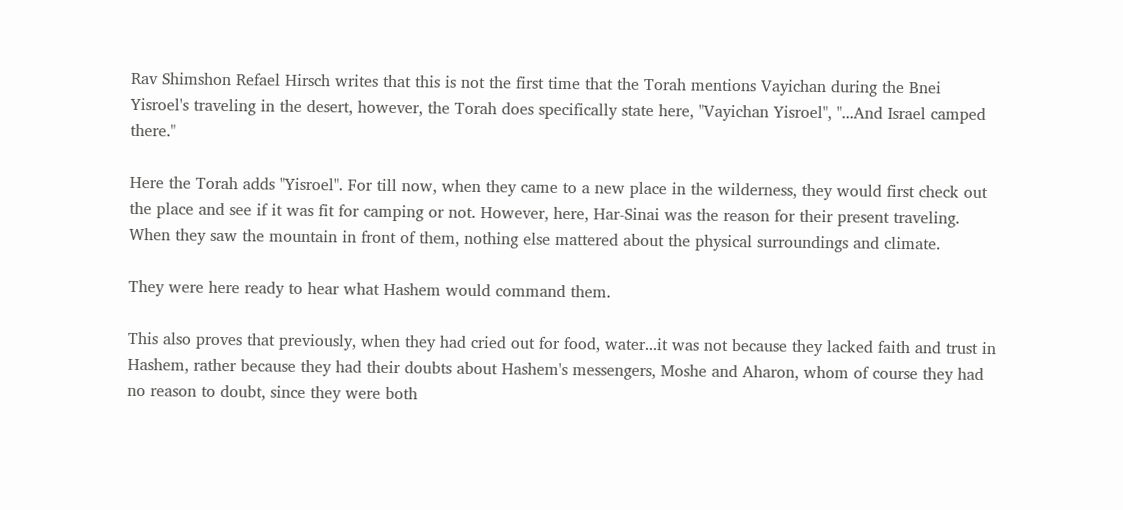Rav Shimshon Refael Hirsch writes that this is not the first time that the Torah mentions Vayichan during the Bnei Yisroel's traveling in the desert, however, the Torah does specifically state here, "Vayichan Yisroel", "...And Israel camped there."

Here the Torah adds "Yisroel". For till now, when they came to a new place in the wilderness, they would first check out the place and see if it was fit for camping or not. However, here, Har-Sinai was the reason for their present traveling. When they saw the mountain in front of them, nothing else mattered about the physical surroundings and climate.

They were here ready to hear what Hashem would command them.

This also proves that previously, when they had cried out for food, water...it was not because they lacked faith and trust in Hashem, rather because they had their doubts about Hashem's messengers, Moshe and Aharon, whom of course they had no reason to doubt, since they were both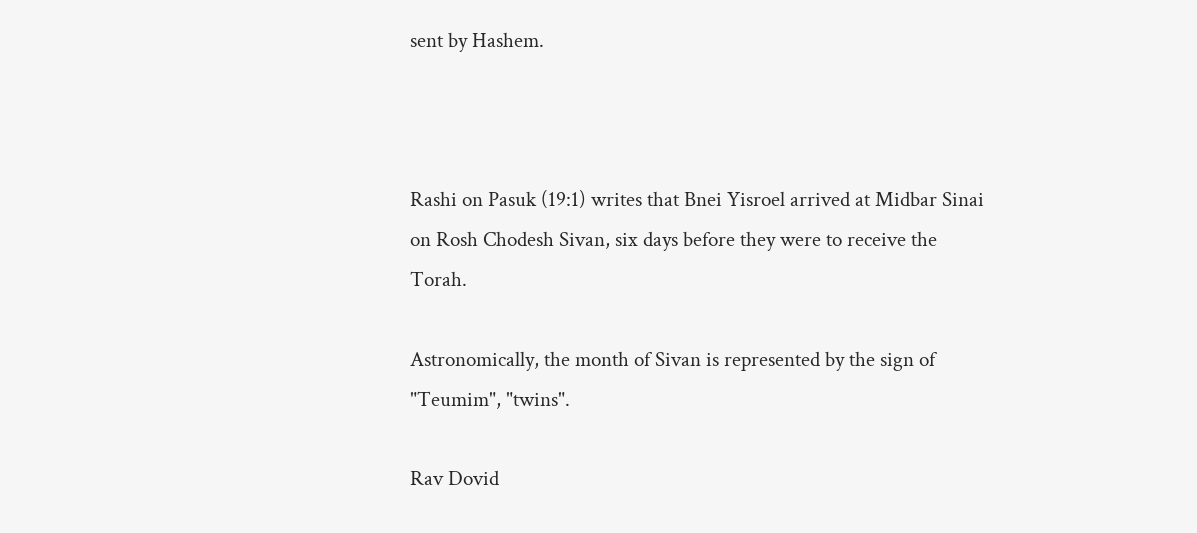sent by Hashem.



Rashi on Pasuk (19:1) writes that Bnei Yisroel arrived at Midbar Sinai on Rosh Chodesh Sivan, six days before they were to receive the Torah.

Astronomically, the month of Sivan is represented by the sign of "Teumim", "twins".

Rav Dovid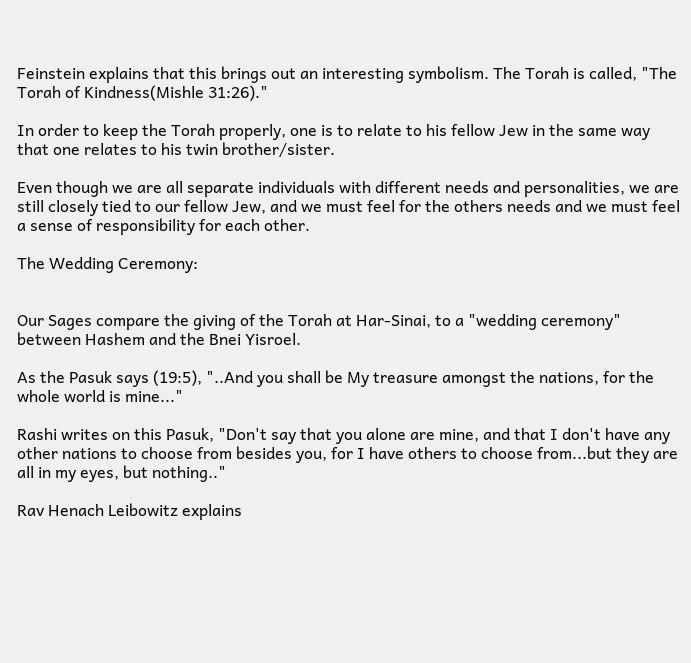Feinstein explains that this brings out an interesting symbolism. The Torah is called, "The Torah of Kindness(Mishle 31:26)."

In order to keep the Torah properly, one is to relate to his fellow Jew in the same way that one relates to his twin brother/sister.

Even though we are all separate individuals with different needs and personalities, we are still closely tied to our fellow Jew, and we must feel for the others needs and we must feel a sense of responsibility for each other.

The Wedding Ceremony:


Our Sages compare the giving of the Torah at Har-Sinai, to a "wedding ceremony" between Hashem and the Bnei Yisroel.

As the Pasuk says (19:5), "..And you shall be My treasure amongst the nations, for the whole world is mine..."

Rashi writes on this Pasuk, "Don't say that you alone are mine, and that I don't have any other nations to choose from besides you, for I have others to choose from...but they are all in my eyes, but nothing.."

Rav Henach Leibowitz explains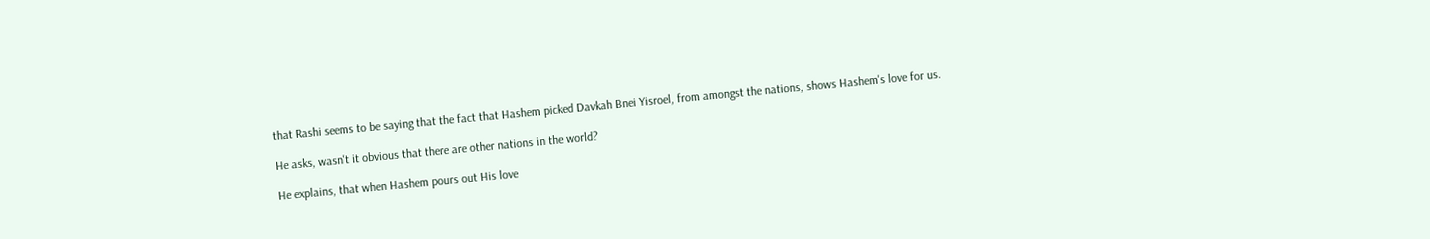that Rashi seems to be saying that the fact that Hashem picked Davkah Bnei Yisroel, from amongst the nations, shows Hashem's love for us.

He asks, wasn't it obvious that there are other nations in the world?

He explains, that when Hashem pours out His love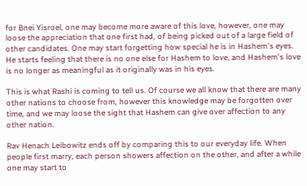for Bnei Yisroel, one may become more aware of this love, however, one may loose the appreciation that one first had, of being picked out of a large field of other candidates. One may start forgetting how special he is in Hashem's eyes. He starts feeling that there is no one else for Hashem to love, and Hashem's love is no longer as meaningful as it originally was in his eyes.

This is what Rashi is coming to tell us. Of course we all know that there are many other nations to choose from, however this knowledge may be forgotten over time, and we may loose the sight that Hashem can give over affection to any other nation.

Rav Henach Leibowitz ends off by comparing this to our everyday life. When people first marry, each person showers affection on the other, and after a while one may start to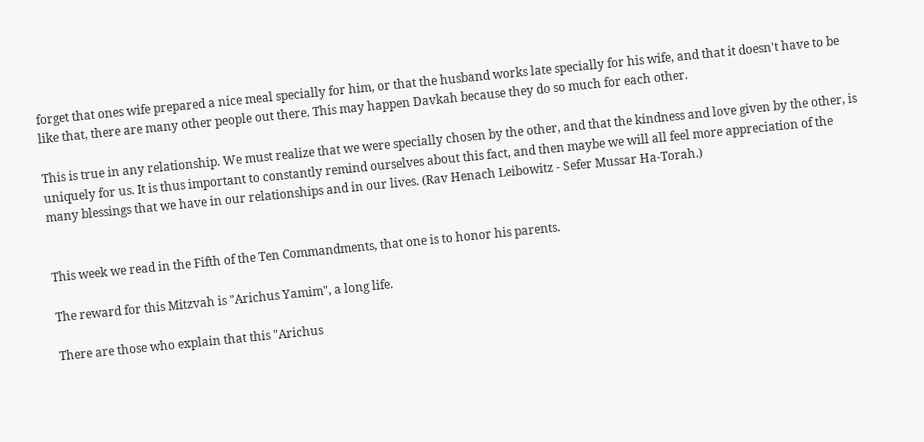forget that ones wife prepared a nice meal specially for him, or that the husband works late specially for his wife, and that it doesn't have to be like that, there are many other people out there. This may happen Davkah because they do so much for each other.

This is true in any relationship. We must realize that we were specially chosen by the other, and that the kindness and love given by the other, is uniquely for us. It is thus important to constantly remind ourselves about this fact, and then maybe we will all feel more appreciation of the many blessings that we have in our relationships and in our lives. (Rav Henach Leibowitz - Sefer Mussar Ha-Torah.)


This week we read in the Fifth of the Ten Commandments, that one is to honor his parents.

The reward for this Mitzvah is "Arichus Yamim", a long life.

There are those who explain that this "Arichus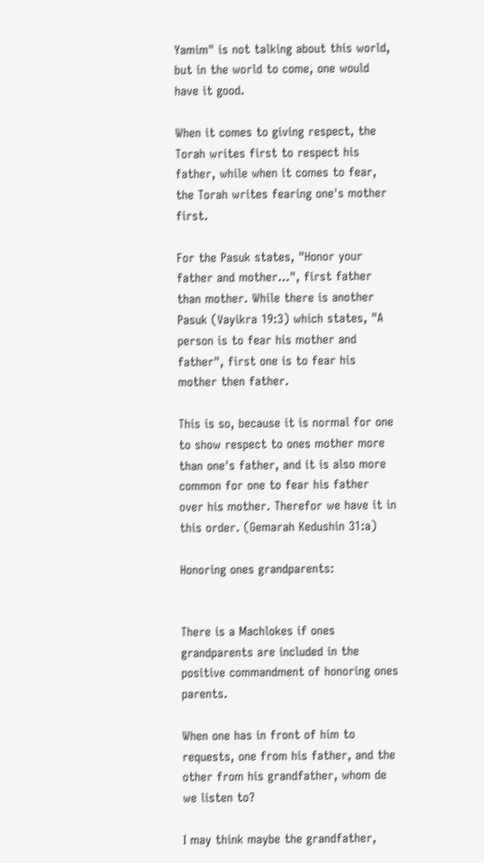Yamim" is not talking about this world, but in the world to come, one would have it good.

When it comes to giving respect, the Torah writes first to respect his father, while when it comes to fear, the Torah writes fearing one's mother first.

For the Pasuk states, "Honor your father and mother...", first father than mother. While there is another Pasuk (Vayikra 19:3) which states, "A person is to fear his mother and father", first one is to fear his mother then father.

This is so, because it is normal for one to show respect to ones mother more than one's father, and it is also more common for one to fear his father over his mother. Therefor we have it in this order. (Gemarah Kedushin 31:a)

Honoring ones grandparents:


There is a Machlokes if ones grandparents are included in the positive commandment of honoring ones parents.

When one has in front of him to requests, one from his father, and the other from his grandfather, whom de we listen to?

I may think maybe the grandfather,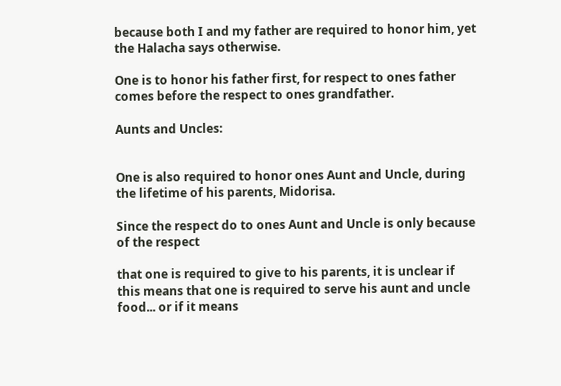because both I and my father are required to honor him, yet the Halacha says otherwise.

One is to honor his father first, for respect to ones father comes before the respect to ones grandfather.

Aunts and Uncles:


One is also required to honor ones Aunt and Uncle, during the lifetime of his parents, Midorisa.

Since the respect do to ones Aunt and Uncle is only because of the respect

that one is required to give to his parents, it is unclear if this means that one is required to serve his aunt and uncle food... or if it means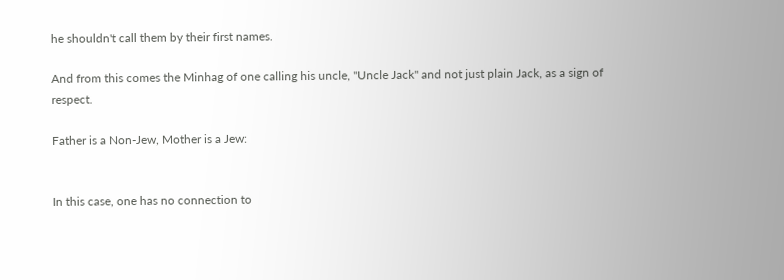he shouldn't call them by their first names.

And from this comes the Minhag of one calling his uncle, "Uncle Jack" and not just plain Jack, as a sign of respect.

Father is a Non-Jew, Mother is a Jew:


In this case, one has no connection to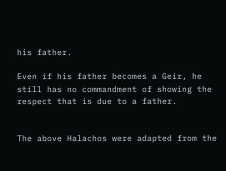his father.

Even if his father becomes a Geir, he still has no commandment of showing the respect that is due to a father.


The above Halachos were adapted from the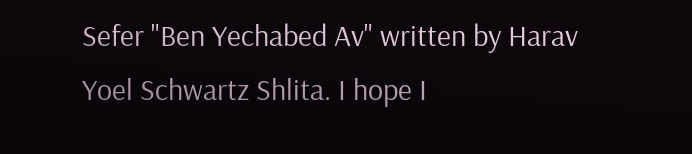Sefer "Ben Yechabed Av" written by Harav Yoel Schwartz Shlita. I hope I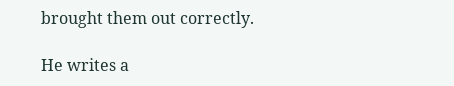brought them out correctly.

He writes a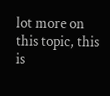lot more on this topic, this is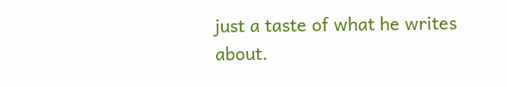just a taste of what he writes about.